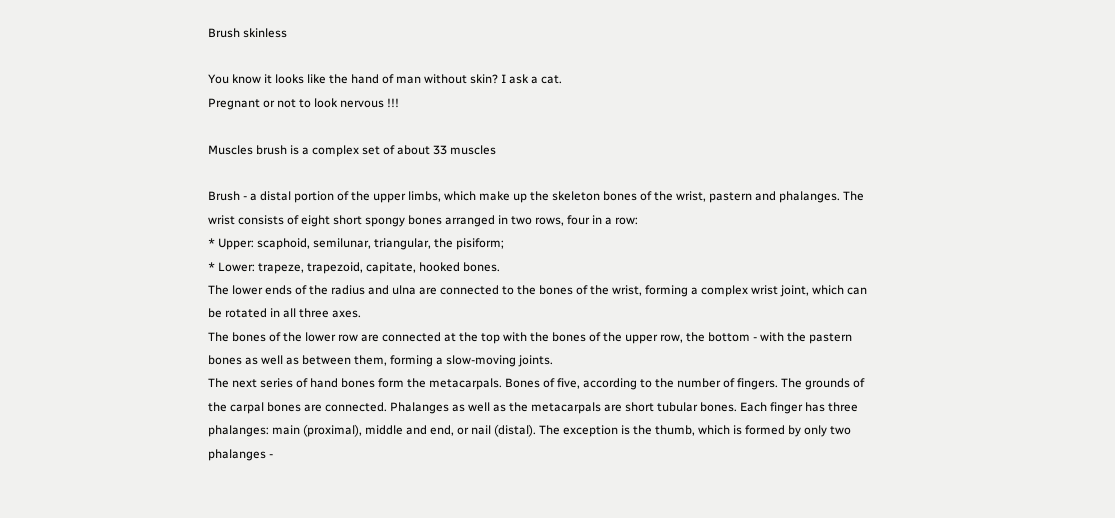Brush skinless

You know it looks like the hand of man without skin? I ask a cat.
Pregnant or not to look nervous !!!

Muscles brush is a complex set of about 33 muscles

Brush - a distal portion of the upper limbs, which make up the skeleton bones of the wrist, pastern and phalanges. The wrist consists of eight short spongy bones arranged in two rows, four in a row:
* Upper: scaphoid, semilunar, triangular, the pisiform;
* Lower: trapeze, trapezoid, capitate, hooked bones.
The lower ends of the radius and ulna are connected to the bones of the wrist, forming a complex wrist joint, which can be rotated in all three axes.
The bones of the lower row are connected at the top with the bones of the upper row, the bottom - with the pastern bones as well as between them, forming a slow-moving joints.
The next series of hand bones form the metacarpals. Bones of five, according to the number of fingers. The grounds of the carpal bones are connected. Phalanges as well as the metacarpals are short tubular bones. Each finger has three phalanges: main (proximal), middle and end, or nail (distal). The exception is the thumb, which is formed by only two phalanges -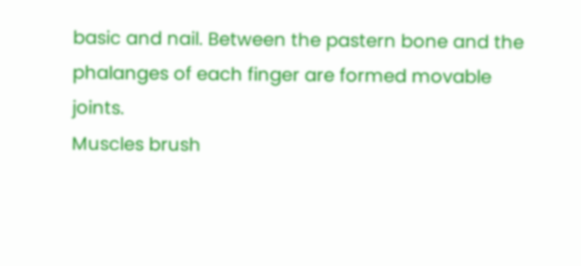basic and nail. Between the pastern bone and the phalanges of each finger are formed movable joints.
Muscles brush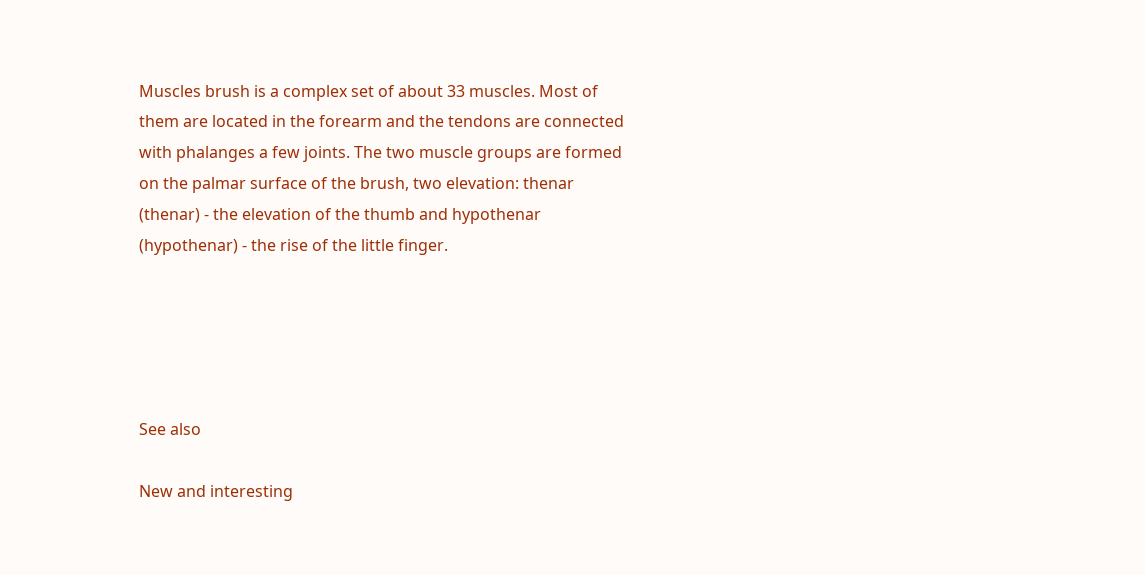Muscles brush is a complex set of about 33 muscles. Most of them are located in the forearm and the tendons are connected with phalanges a few joints. The two muscle groups are formed on the palmar surface of the brush, two elevation: thenar (thenar) - the elevation of the thumb and hypothenar (hypothenar) - the rise of the little finger.





See also

New and interesting